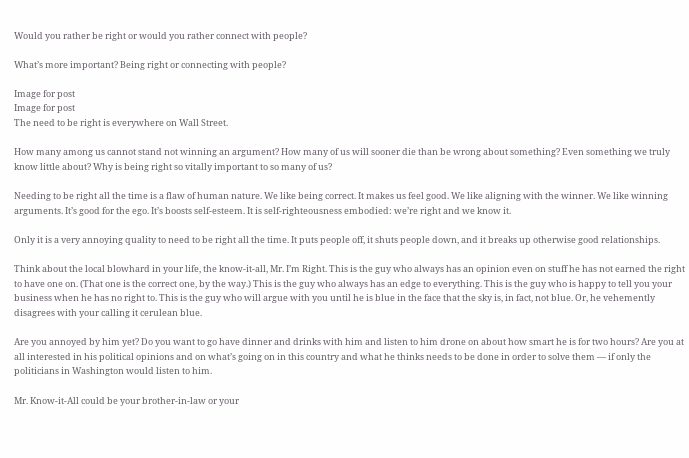Would you rather be right or would you rather connect with people?

What’s more important? Being right or connecting with people?

Image for post
Image for post
The need to be right is everywhere on Wall Street.

How many among us cannot stand not winning an argument? How many of us will sooner die than be wrong about something? Even something we truly know little about? Why is being right so vitally important to so many of us?

Needing to be right all the time is a flaw of human nature. We like being correct. It makes us feel good. We like aligning with the winner. We like winning arguments. It’s good for the ego. It’s boosts self-esteem. It is self-righteousness embodied: we’re right and we know it.

Only it is a very annoying quality to need to be right all the time. It puts people off, it shuts people down, and it breaks up otherwise good relationships.

Think about the local blowhard in your life, the know-it-all, Mr. I’m Right. This is the guy who always has an opinion even on stuff he has not earned the right to have one on. (That one is the correct one, by the way.) This is the guy who always has an edge to everything. This is the guy who is happy to tell you your business when he has no right to. This is the guy who will argue with you until he is blue in the face that the sky is, in fact, not blue. Or, he vehemently disagrees with your calling it cerulean blue.

Are you annoyed by him yet? Do you want to go have dinner and drinks with him and listen to him drone on about how smart he is for two hours? Are you at all interested in his political opinions and on what’s going on in this country and what he thinks needs to be done in order to solve them — if only the politicians in Washington would listen to him.

Mr. Know-it-All could be your brother-in-law or your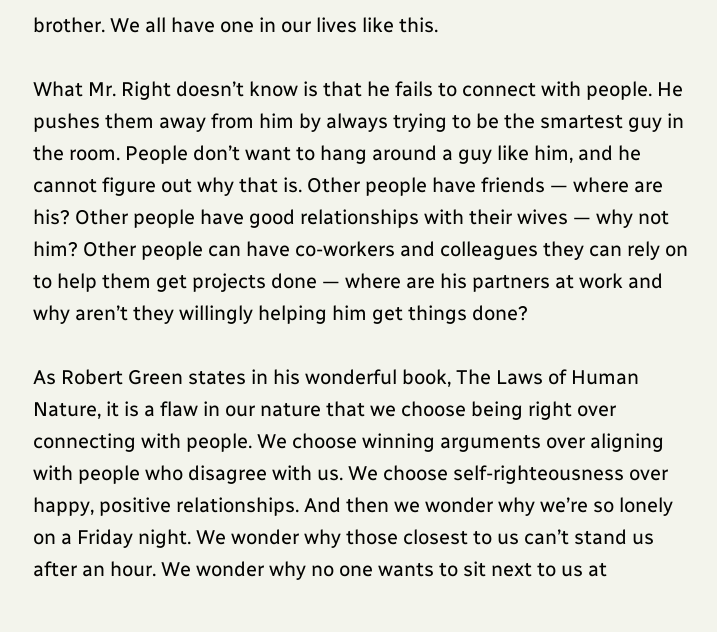brother. We all have one in our lives like this.

What Mr. Right doesn’t know is that he fails to connect with people. He pushes them away from him by always trying to be the smartest guy in the room. People don’t want to hang around a guy like him, and he cannot figure out why that is. Other people have friends — where are his? Other people have good relationships with their wives — why not him? Other people can have co-workers and colleagues they can rely on to help them get projects done — where are his partners at work and why aren’t they willingly helping him get things done?

As Robert Green states in his wonderful book, The Laws of Human Nature, it is a flaw in our nature that we choose being right over connecting with people. We choose winning arguments over aligning with people who disagree with us. We choose self-righteousness over happy, positive relationships. And then we wonder why we’re so lonely on a Friday night. We wonder why those closest to us can’t stand us after an hour. We wonder why no one wants to sit next to us at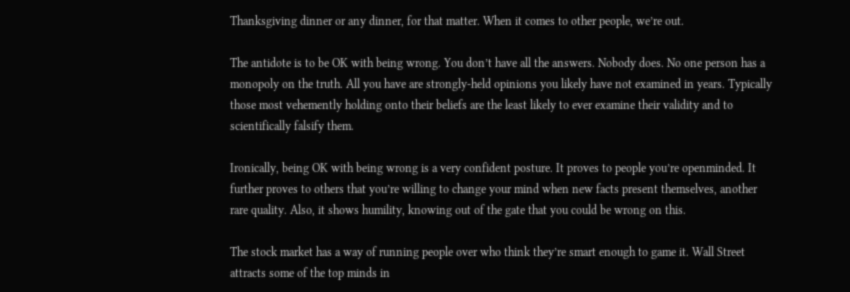Thanksgiving dinner or any dinner, for that matter. When it comes to other people, we’re out.

The antidote is to be OK with being wrong. You don’t have all the answers. Nobody does. No one person has a monopoly on the truth. All you have are strongly-held opinions you likely have not examined in years. Typically those most vehemently holding onto their beliefs are the least likely to ever examine their validity and to scientifically falsify them.

Ironically, being OK with being wrong is a very confident posture. It proves to people you’re openminded. It further proves to others that you’re willing to change your mind when new facts present themselves, another rare quality. Also, it shows humility, knowing out of the gate that you could be wrong on this.

The stock market has a way of running people over who think they’re smart enough to game it. Wall Street attracts some of the top minds in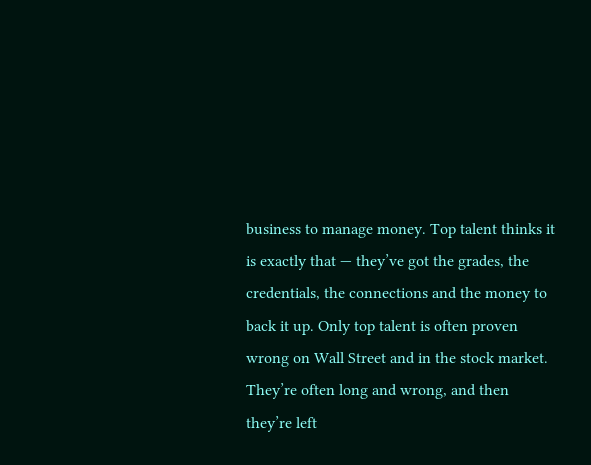business to manage money. Top talent thinks it is exactly that — they’ve got the grades, the credentials, the connections and the money to back it up. Only top talent is often proven wrong on Wall Street and in the stock market. They’re often long and wrong, and then they’re left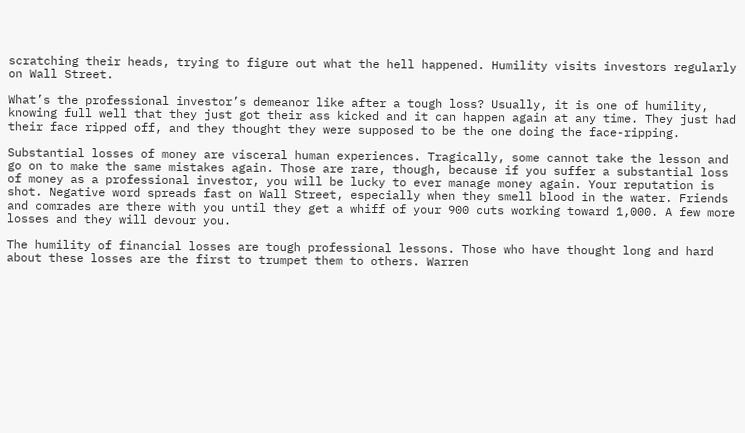scratching their heads, trying to figure out what the hell happened. Humility visits investors regularly on Wall Street.

What’s the professional investor’s demeanor like after a tough loss? Usually, it is one of humility, knowing full well that they just got their ass kicked and it can happen again at any time. They just had their face ripped off, and they thought they were supposed to be the one doing the face-ripping.

Substantial losses of money are visceral human experiences. Tragically, some cannot take the lesson and go on to make the same mistakes again. Those are rare, though, because if you suffer a substantial loss of money as a professional investor, you will be lucky to ever manage money again. Your reputation is shot. Negative word spreads fast on Wall Street, especially when they smell blood in the water. Friends and comrades are there with you until they get a whiff of your 900 cuts working toward 1,000. A few more losses and they will devour you.

The humility of financial losses are tough professional lessons. Those who have thought long and hard about these losses are the first to trumpet them to others. Warren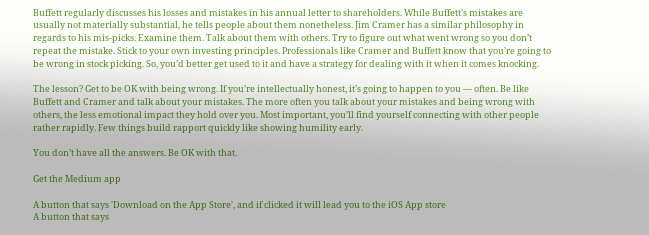Buffett regularly discusses his losses and mistakes in his annual letter to shareholders. While Buffett’s mistakes are usually not materially substantial, he tells people about them nonetheless. Jim Cramer has a similar philosophy in regards to his mis-picks. Examine them. Talk about them with others. Try to figure out what went wrong so you don’t repeat the mistake. Stick to your own investing principles. Professionals like Cramer and Buffett know that you’re going to be wrong in stock picking. So, you’d better get used to it and have a strategy for dealing with it when it comes knocking.

The lesson? Get to be OK with being wrong. If you’re intellectually honest, it’s going to happen to you — often. Be like Buffett and Cramer and talk about your mistakes. The more often you talk about your mistakes and being wrong with others, the less emotional impact they hold over you. Most important, you’ll find yourself connecting with other people rather rapidly. Few things build rapport quickly like showing humility early.

You don’t have all the answers. Be OK with that.

Get the Medium app

A button that says 'Download on the App Store', and if clicked it will lead you to the iOS App store
A button that says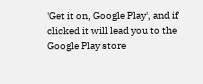'Get it on, Google Play', and if clicked it will lead you to the Google Play store